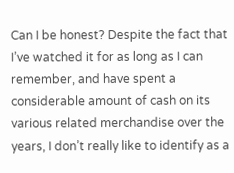Can I be honest? Despite the fact that I’ve watched it for as long as I can remember, and have spent a considerable amount of cash on its various related merchandise over the years, I don’t really like to identify as a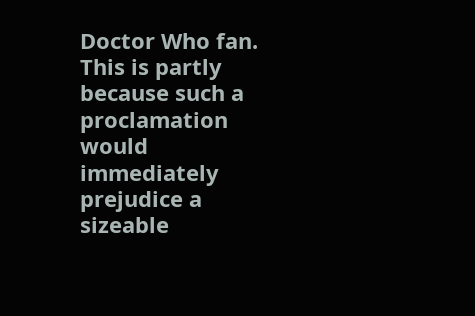Doctor Who fan. This is partly because such a proclamation would immediately prejudice a sizeable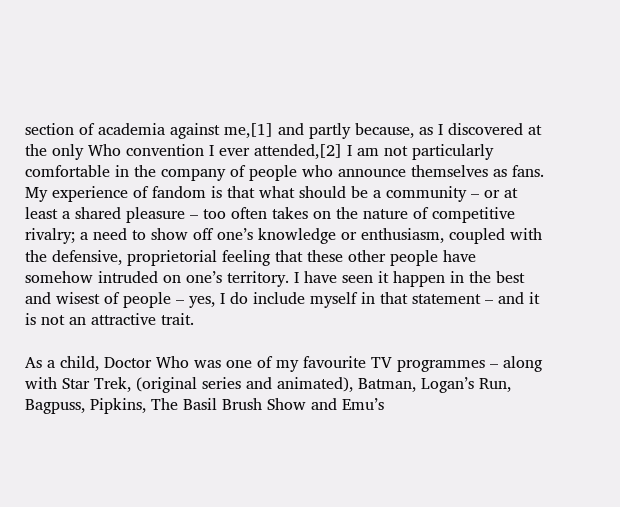section of academia against me,[1] and partly because, as I discovered at the only Who convention I ever attended,[2] I am not particularly comfortable in the company of people who announce themselves as fans. My experience of fandom is that what should be a community – or at least a shared pleasure – too often takes on the nature of competitive rivalry; a need to show off one’s knowledge or enthusiasm, coupled with the defensive, proprietorial feeling that these other people have somehow intruded on one’s territory. I have seen it happen in the best and wisest of people – yes, I do include myself in that statement – and it is not an attractive trait.

As a child, Doctor Who was one of my favourite TV programmes – along with Star Trek, (original series and animated), Batman, Logan’s Run, Bagpuss, Pipkins, The Basil Brush Show and Emu’s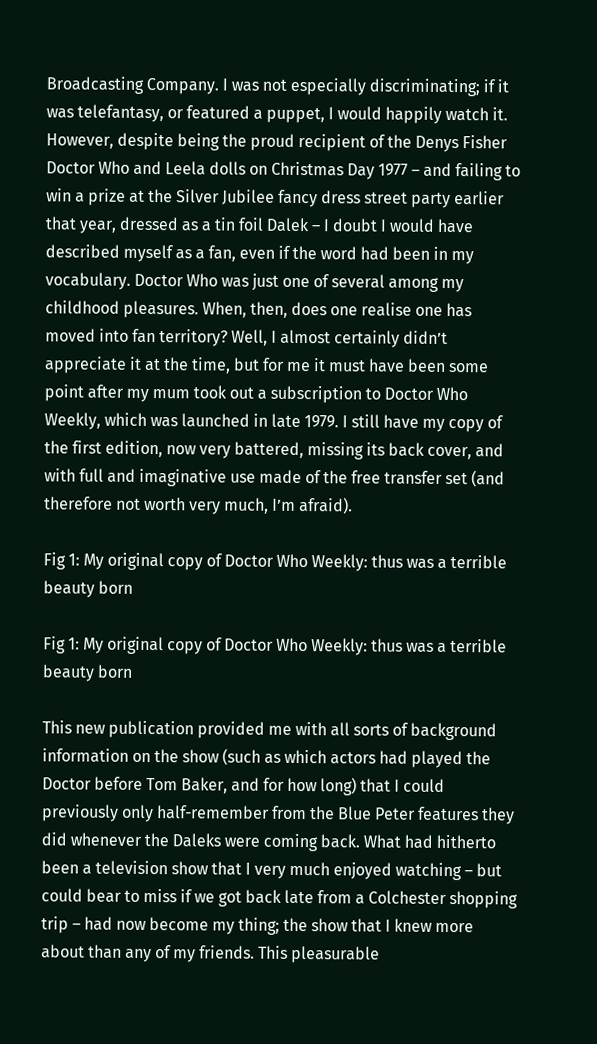Broadcasting Company. I was not especially discriminating; if it was telefantasy, or featured a puppet, I would happily watch it. However, despite being the proud recipient of the Denys Fisher Doctor Who and Leela dolls on Christmas Day 1977 – and failing to win a prize at the Silver Jubilee fancy dress street party earlier that year, dressed as a tin foil Dalek – I doubt I would have described myself as a fan, even if the word had been in my vocabulary. Doctor Who was just one of several among my childhood pleasures. When, then, does one realise one has moved into fan territory? Well, I almost certainly didn’t appreciate it at the time, but for me it must have been some point after my mum took out a subscription to Doctor Who Weekly, which was launched in late 1979. I still have my copy of the first edition, now very battered, missing its back cover, and with full and imaginative use made of the free transfer set (and therefore not worth very much, I’m afraid).

Fig 1: My original copy of Doctor Who Weekly: thus was a terrible beauty born

Fig 1: My original copy of Doctor Who Weekly: thus was a terrible beauty born

This new publication provided me with all sorts of background information on the show (such as which actors had played the Doctor before Tom Baker, and for how long) that I could previously only half-remember from the Blue Peter features they did whenever the Daleks were coming back. What had hitherto been a television show that I very much enjoyed watching – but could bear to miss if we got back late from a Colchester shopping trip – had now become my thing; the show that I knew more about than any of my friends. This pleasurable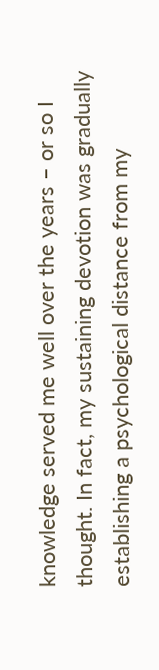knowledge served me well over the years – or so I thought. In fact, my sustaining devotion was gradually establishing a psychological distance from my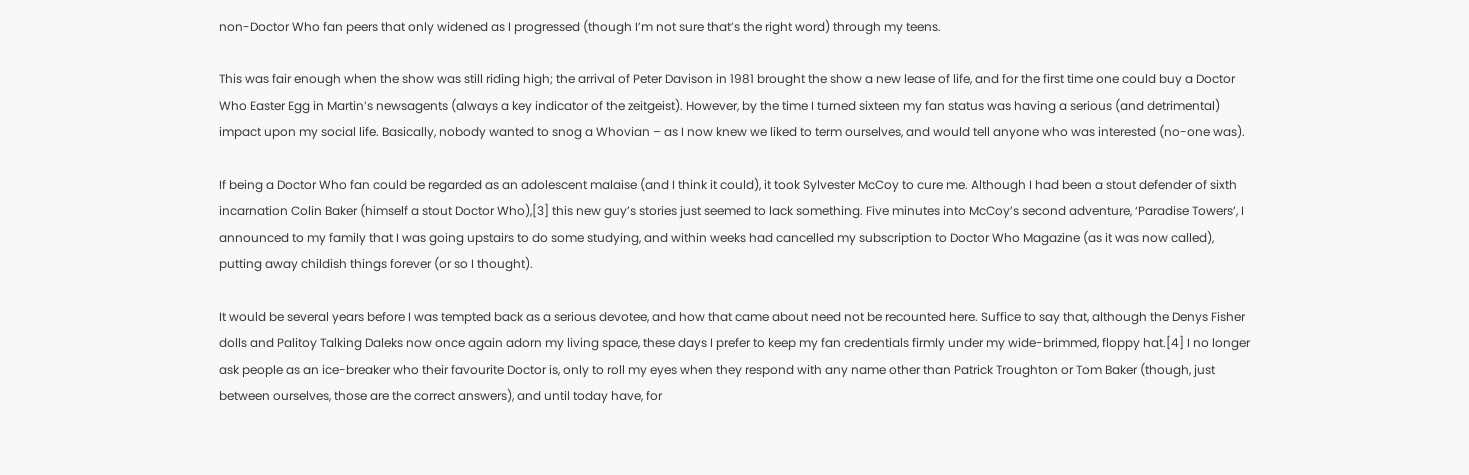non-Doctor Who fan peers that only widened as I progressed (though I’m not sure that’s the right word) through my teens.

This was fair enough when the show was still riding high; the arrival of Peter Davison in 1981 brought the show a new lease of life, and for the first time one could buy a Doctor Who Easter Egg in Martin’s newsagents (always a key indicator of the zeitgeist). However, by the time I turned sixteen my fan status was having a serious (and detrimental) impact upon my social life. Basically, nobody wanted to snog a Whovian – as I now knew we liked to term ourselves, and would tell anyone who was interested (no-one was).

If being a Doctor Who fan could be regarded as an adolescent malaise (and I think it could), it took Sylvester McCoy to cure me. Although I had been a stout defender of sixth incarnation Colin Baker (himself a stout Doctor Who),[3] this new guy’s stories just seemed to lack something. Five minutes into McCoy’s second adventure, ‘Paradise Towers’, I announced to my family that I was going upstairs to do some studying, and within weeks had cancelled my subscription to Doctor Who Magazine (as it was now called), putting away childish things forever (or so I thought).

It would be several years before I was tempted back as a serious devotee, and how that came about need not be recounted here. Suffice to say that, although the Denys Fisher dolls and Palitoy Talking Daleks now once again adorn my living space, these days I prefer to keep my fan credentials firmly under my wide-brimmed, floppy hat.[4] I no longer ask people as an ice-breaker who their favourite Doctor is, only to roll my eyes when they respond with any name other than Patrick Troughton or Tom Baker (though, just between ourselves, those are the correct answers), and until today have, for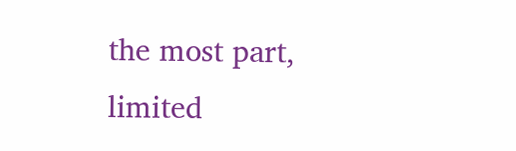the most part, limited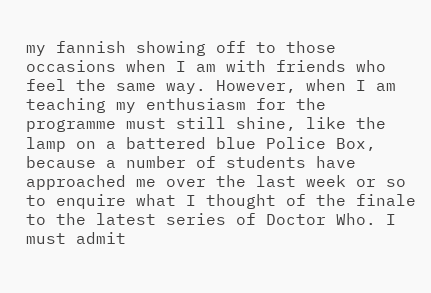my fannish showing off to those occasions when I am with friends who feel the same way. However, when I am teaching my enthusiasm for the programme must still shine, like the lamp on a battered blue Police Box, because a number of students have approached me over the last week or so to enquire what I thought of the finale to the latest series of Doctor Who. I must admit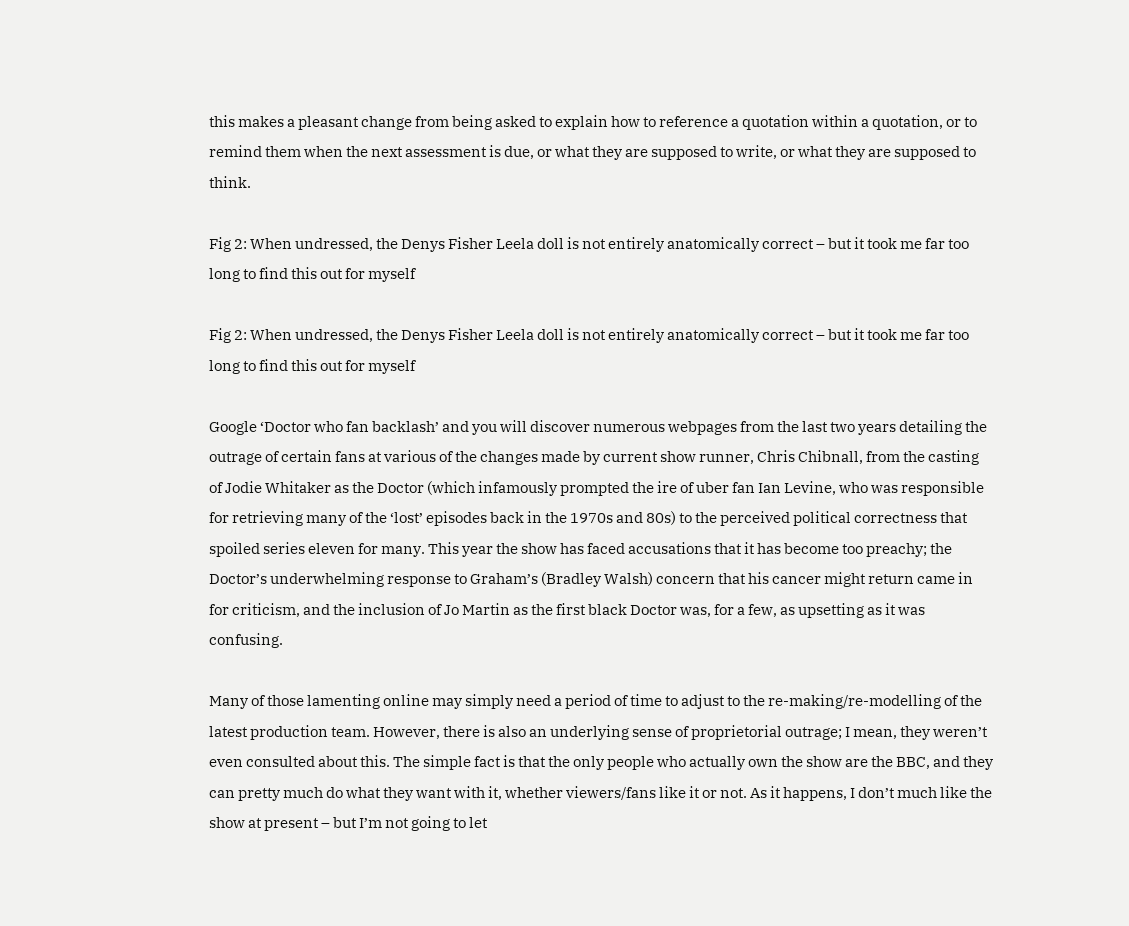this makes a pleasant change from being asked to explain how to reference a quotation within a quotation, or to remind them when the next assessment is due, or what they are supposed to write, or what they are supposed to think.

Fig 2: When undressed, the Denys Fisher Leela doll is not entirely anatomically correct – but it took me far too long to find this out for myself

Fig 2: When undressed, the Denys Fisher Leela doll is not entirely anatomically correct – but it took me far too long to find this out for myself

Google ‘Doctor who fan backlash’ and you will discover numerous webpages from the last two years detailing the outrage of certain fans at various of the changes made by current show runner, Chris Chibnall, from the casting of Jodie Whitaker as the Doctor (which infamously prompted the ire of uber fan Ian Levine, who was responsible for retrieving many of the ‘lost’ episodes back in the 1970s and 80s) to the perceived political correctness that spoiled series eleven for many. This year the show has faced accusations that it has become too preachy; the Doctor’s underwhelming response to Graham’s (Bradley Walsh) concern that his cancer might return came in for criticism, and the inclusion of Jo Martin as the first black Doctor was, for a few, as upsetting as it was confusing.

Many of those lamenting online may simply need a period of time to adjust to the re-making/re-modelling of the latest production team. However, there is also an underlying sense of proprietorial outrage; I mean, they weren’t even consulted about this. The simple fact is that the only people who actually own the show are the BBC, and they can pretty much do what they want with it, whether viewers/fans like it or not. As it happens, I don’t much like the show at present – but I’m not going to let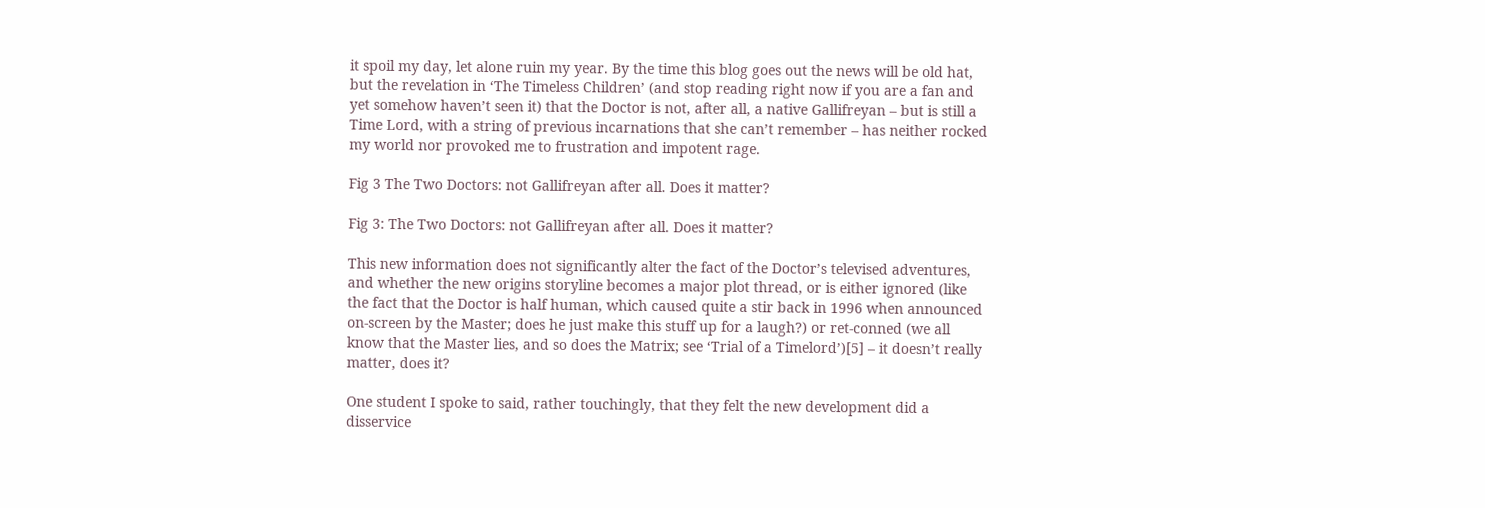it spoil my day, let alone ruin my year. By the time this blog goes out the news will be old hat, but the revelation in ‘The Timeless Children’ (and stop reading right now if you are a fan and yet somehow haven’t seen it) that the Doctor is not, after all, a native Gallifreyan – but is still a Time Lord, with a string of previous incarnations that she can’t remember – has neither rocked my world nor provoked me to frustration and impotent rage.

Fig 3 The Two Doctors: not Gallifreyan after all. Does it matter?

Fig 3: The Two Doctors: not Gallifreyan after all. Does it matter?

This new information does not significantly alter the fact of the Doctor’s televised adventures, and whether the new origins storyline becomes a major plot thread, or is either ignored (like the fact that the Doctor is half human, which caused quite a stir back in 1996 when announced on-screen by the Master; does he just make this stuff up for a laugh?) or ret-conned (we all know that the Master lies, and so does the Matrix; see ‘Trial of a Timelord’)[5] – it doesn’t really matter, does it?

One student I spoke to said, rather touchingly, that they felt the new development did a disservice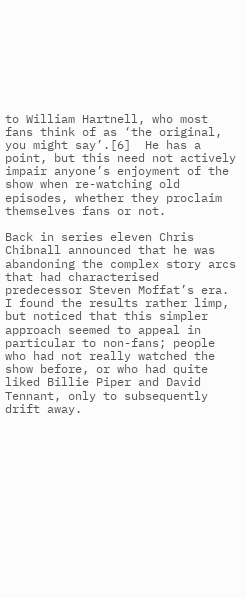to William Hartnell, who most fans think of as ‘the original, you might say’.[6]  He has a point, but this need not actively impair anyone’s enjoyment of the show when re-watching old episodes, whether they proclaim themselves fans or not.

Back in series eleven Chris Chibnall announced that he was abandoning the complex story arcs that had characterised predecessor Steven Moffat’s era. I found the results rather limp, but noticed that this simpler approach seemed to appeal in particular to non-fans; people who had not really watched the show before, or who had quite liked Billie Piper and David Tennant, only to subsequently drift away.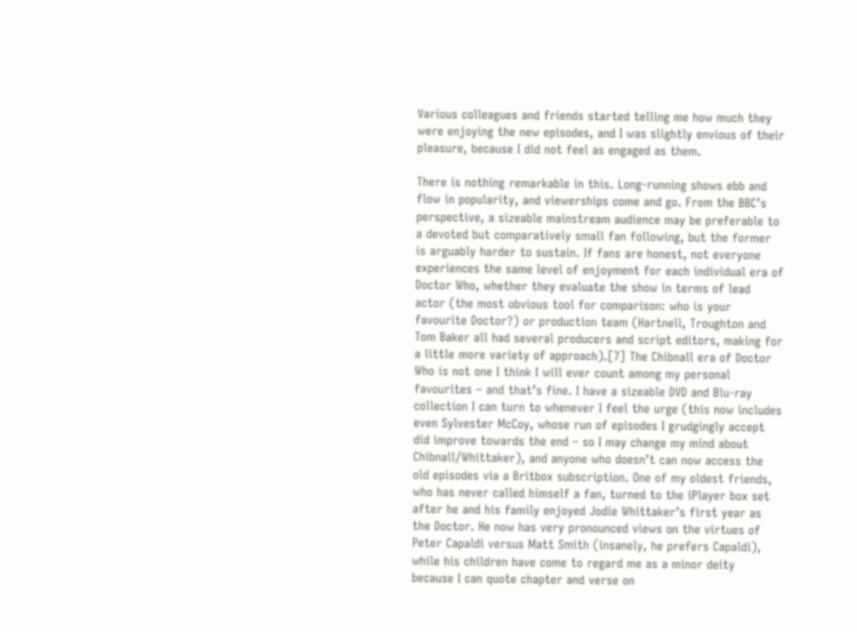Various colleagues and friends started telling me how much they were enjoying the new episodes, and I was slightly envious of their pleasure, because I did not feel as engaged as them.

There is nothing remarkable in this. Long-running shows ebb and flow in popularity, and viewerships come and go. From the BBC’s perspective, a sizeable mainstream audience may be preferable to a devoted but comparatively small fan following, but the former is arguably harder to sustain. If fans are honest, not everyone experiences the same level of enjoyment for each individual era of Doctor Who, whether they evaluate the show in terms of lead actor (the most obvious tool for comparison: who is your favourite Doctor?) or production team (Hartnell, Troughton and Tom Baker all had several producers and script editors, making for a little more variety of approach).[7] The Chibnall era of Doctor Who is not one I think I will ever count among my personal favourites – and that’s fine. I have a sizeable DVD and Blu-ray collection I can turn to whenever I feel the urge (this now includes even Sylvester McCoy, whose run of episodes I grudgingly accept did improve towards the end – so I may change my mind about Chibnall/Whittaker), and anyone who doesn’t can now access the old episodes via a Britbox subscription. One of my oldest friends, who has never called himself a fan, turned to the iPlayer box set after he and his family enjoyed Jodie Whittaker’s first year as the Doctor. He now has very pronounced views on the virtues of Peter Capaldi versus Matt Smith (insanely, he prefers Capaldi), while his children have come to regard me as a minor deity because I can quote chapter and verse on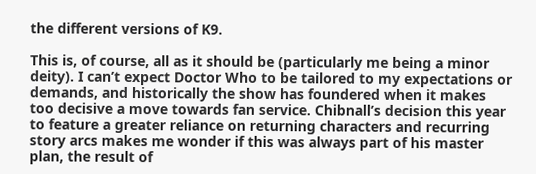the different versions of K9.

This is, of course, all as it should be (particularly me being a minor deity). I can’t expect Doctor Who to be tailored to my expectations or demands, and historically the show has foundered when it makes too decisive a move towards fan service. Chibnall’s decision this year to feature a greater reliance on returning characters and recurring story arcs makes me wonder if this was always part of his master plan, the result of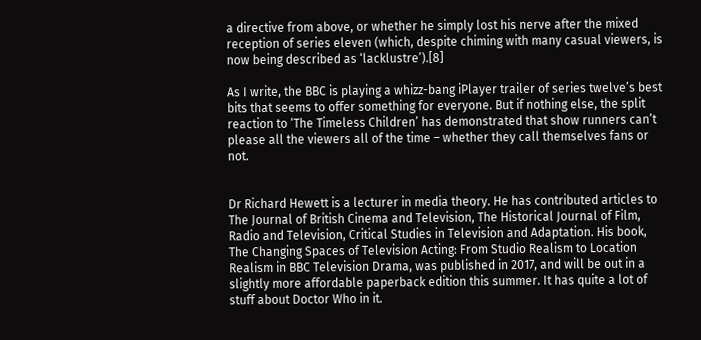a directive from above, or whether he simply lost his nerve after the mixed reception of series eleven (which, despite chiming with many casual viewers, is now being described as ‘lacklustre’).[8]

As I write, the BBC is playing a whizz-bang iPlayer trailer of series twelve’s best bits that seems to offer something for everyone. But if nothing else, the split reaction to ‘The Timeless Children’ has demonstrated that show runners can’t please all the viewers all of the time – whether they call themselves fans or not.


Dr Richard Hewett is a lecturer in media theory. He has contributed articles to The Journal of British Cinema and Television, The Historical Journal of Film, Radio and Television, Critical Studies in Television and Adaptation. His book, The Changing Spaces of Television Acting: From Studio Realism to Location Realism in BBC Television Drama, was published in 2017, and will be out in a slightly more affordable paperback edition this summer. It has quite a lot of stuff about Doctor Who in it.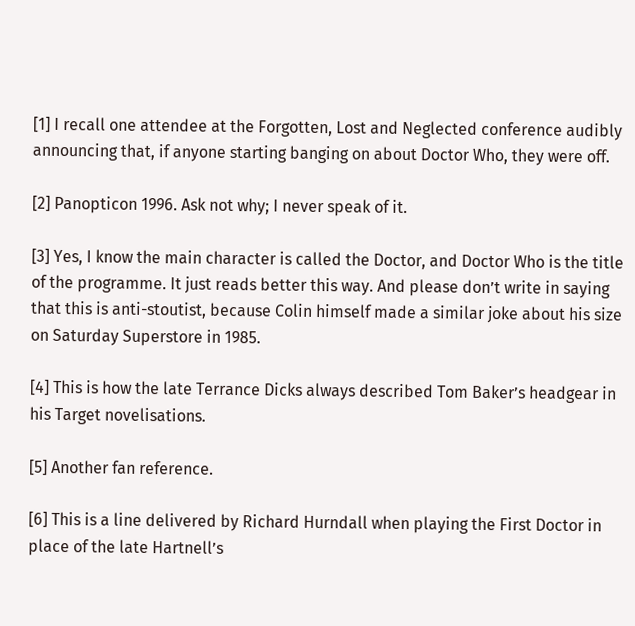[1] I recall one attendee at the Forgotten, Lost and Neglected conference audibly announcing that, if anyone starting banging on about Doctor Who, they were off.

[2] Panopticon 1996. Ask not why; I never speak of it.

[3] Yes, I know the main character is called the Doctor, and Doctor Who is the title of the programme. It just reads better this way. And please don’t write in saying that this is anti-stoutist, because Colin himself made a similar joke about his size on Saturday Superstore in 1985.

[4] This is how the late Terrance Dicks always described Tom Baker’s headgear in his Target novelisations.

[5] Another fan reference.

[6] This is a line delivered by Richard Hurndall when playing the First Doctor in place of the late Hartnell’s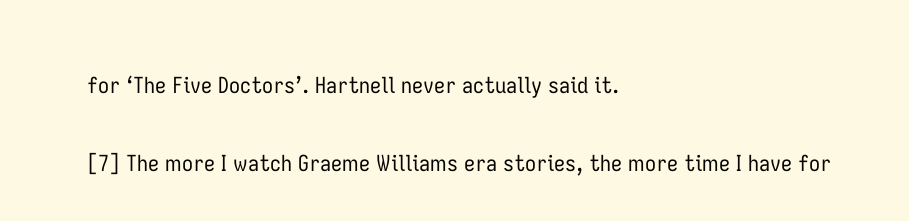for ‘The Five Doctors’. Hartnell never actually said it.

[7] The more I watch Graeme Williams era stories, the more time I have for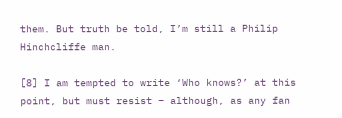them. But truth be told, I’m still a Philip Hinchcliffe man.

[8] I am tempted to write ‘Who knows?’ at this point, but must resist – although, as any fan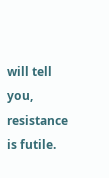will tell you, resistance is futile.